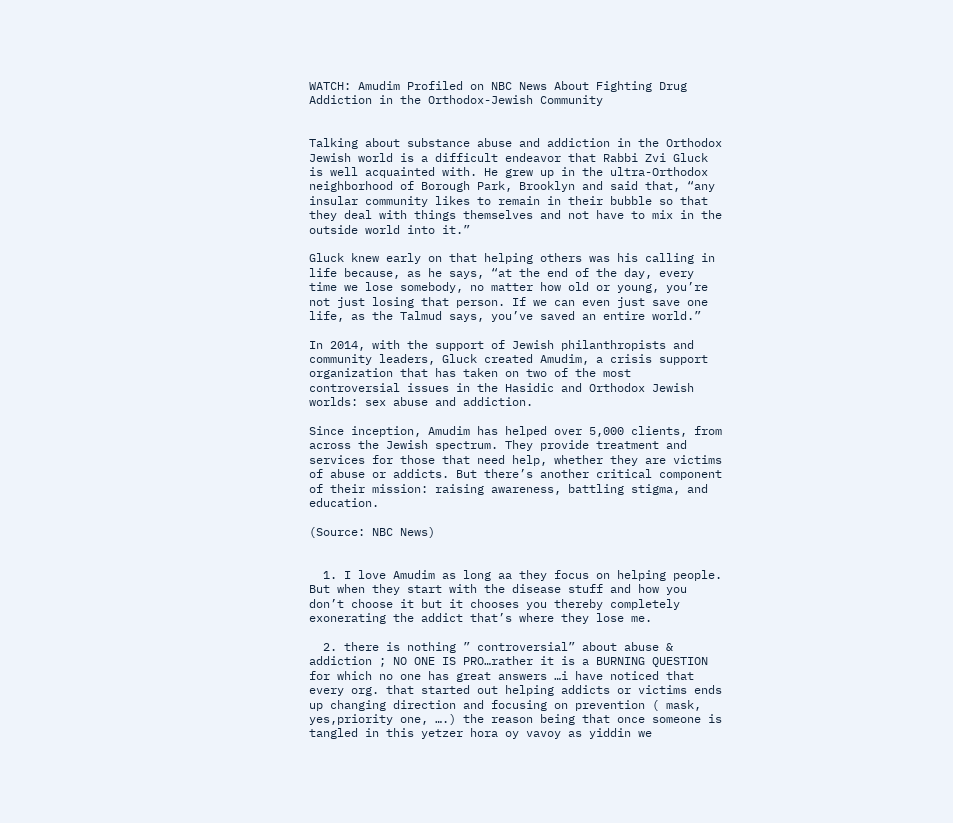WATCH: Amudim Profiled on NBC News About Fighting Drug Addiction in the Orthodox-Jewish Community


Talking about substance abuse and addiction in the Orthodox Jewish world is a difficult endeavor that Rabbi Zvi Gluck is well acquainted with. He grew up in the ultra-Orthodox neighborhood of Borough Park, Brooklyn and said that, “any insular community likes to remain in their bubble so that they deal with things themselves and not have to mix in the outside world into it.”

Gluck knew early on that helping others was his calling in life because, as he says, “at the end of the day, every time we lose somebody, no matter how old or young, you’re not just losing that person. If we can even just save one life, as the Talmud says, you’ve saved an entire world.”

In 2014, with the support of Jewish philanthropists and community leaders, Gluck created Amudim, a crisis support organization that has taken on two of the most controversial issues in the Hasidic and Orthodox Jewish worlds: sex abuse and addiction.

Since inception, Amudim has helped over 5,000 clients, from across the Jewish spectrum. They provide treatment and services for those that need help, whether they are victims of abuse or addicts. But there’s another critical component of their mission: raising awareness, battling stigma, and education.

(Source: NBC News)


  1. I love Amudim as long aa they focus on helping people. But when they start with the disease stuff and how you don’t choose it but it chooses you thereby completely exonerating the addict that’s where they lose me.

  2. there is nothing ” controversial” about abuse & addiction ; NO ONE IS PRO…rather it is a BURNING QUESTION for which no one has great answers …i have noticed that every org. that started out helping addicts or victims ends up changing direction and focusing on prevention ( mask, yes,priority one, ….) the reason being that once someone is tangled in this yetzer hora oy vavoy as yiddin we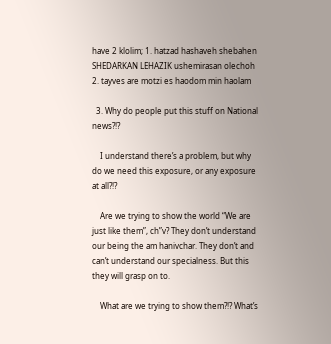have 2 klolim; 1. hatzad hashaveh shebahen SHEDARKAN LEHAZIK ushemirasan olechoh 2. tayves are motzi es haodom min haolam

  3. Why do people put this stuff on National news?!?

    I understand there’s a problem, but why do we need this exposure, or any exposure at all?!?

    Are we trying to show the world “We are just like them”, ch”v? They don’t understand our being the am hanivchar. They don’t and can’t understand our specialness. But this they will grasp on to.

    What are we trying to show them?!? What’s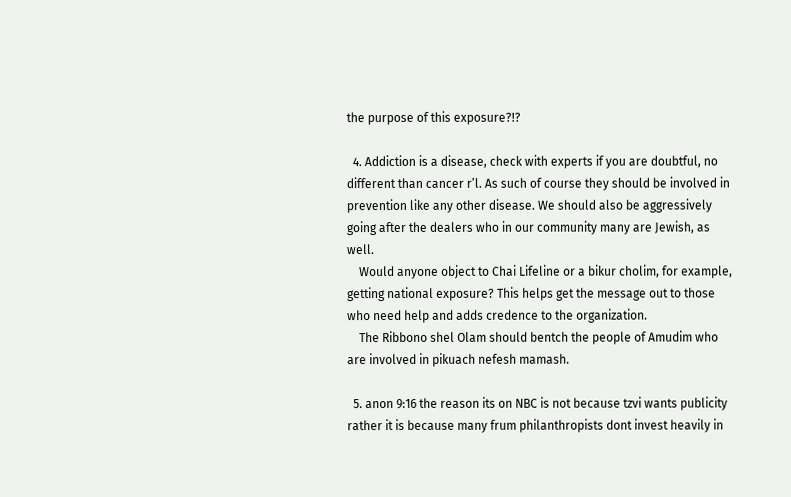the purpose of this exposure?!?

  4. Addiction is a disease, check with experts if you are doubtful, no different than cancer r’l. As such of course they should be involved in prevention like any other disease. We should also be aggressively going after the dealers who in our community many are Jewish, as well.
    Would anyone object to Chai Lifeline or a bikur cholim, for example, getting national exposure? This helps get the message out to those who need help and adds credence to the organization.
    The Ribbono shel Olam should bentch the people of Amudim who are involved in pikuach nefesh mamash.

  5. anon 9:16 the reason its on NBC is not because tzvi wants publicity rather it is because many frum philanthropists dont invest heavily in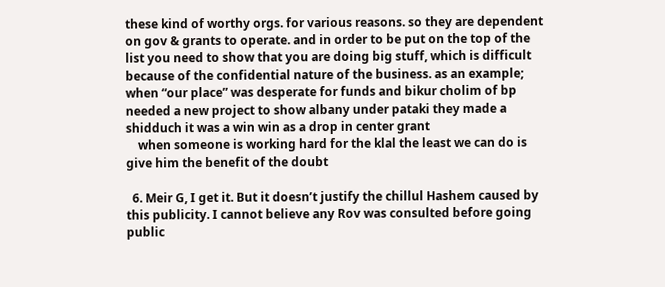these kind of worthy orgs. for various reasons. so they are dependent on gov & grants to operate. and in order to be put on the top of the list you need to show that you are doing big stuff, which is difficult because of the confidential nature of the business. as an example; when “our place” was desperate for funds and bikur cholim of bp needed a new project to show albany under pataki they made a shidduch it was a win win as a drop in center grant
    when someone is working hard for the klal the least we can do is give him the benefit of the doubt

  6. Meir G, I get it. But it doesn’t justify the chillul Hashem caused by this publicity. I cannot believe any Rov was consulted before going public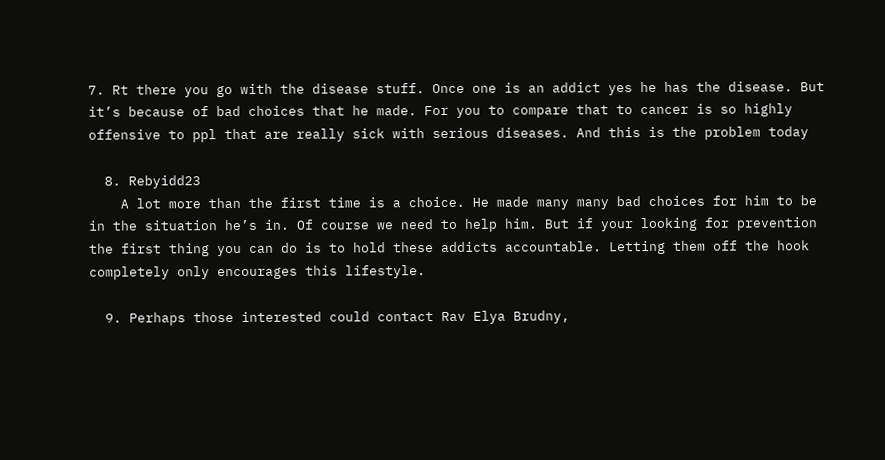7. Rt there you go with the disease stuff. Once one is an addict yes he has the disease. But it’s because of bad choices that he made. For you to compare that to cancer is so highly offensive to ppl that are really sick with serious diseases. And this is the problem today

  8. Rebyidd23
    A lot more than the first time is a choice. He made many many bad choices for him to be in the situation he’s in. Of course we need to help him. But if your looking for prevention the first thing you can do is to hold these addicts accountable. Letting them off the hook completely only encourages this lifestyle.

  9. Perhaps those interested could contact Rav Elya Brudny,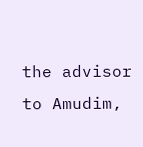the advisor to Amudim,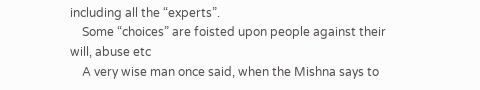including all the “experts”.
    Some “choices” are foisted upon people against their will, abuse etc
    A very wise man once said, when the Mishna says to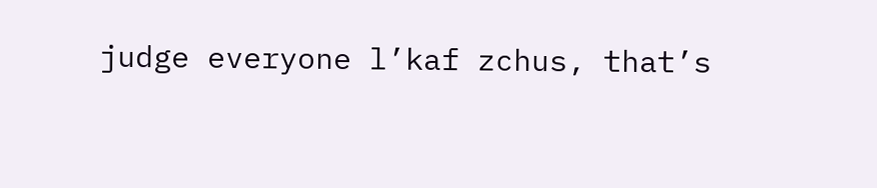judge everyone l’kaf zchus, that’s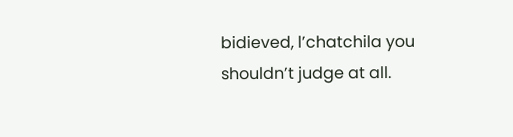bidieved, l’chatchila you shouldn’t judge at all.